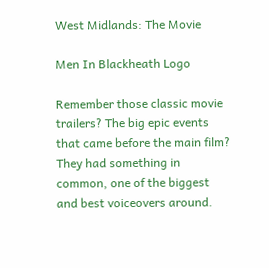West Midlands: The Movie

Men In Blackheath Logo

Remember those classic movie trailers? The big epic events that came before the main film? They had something in common, one of the biggest and best voiceovers around.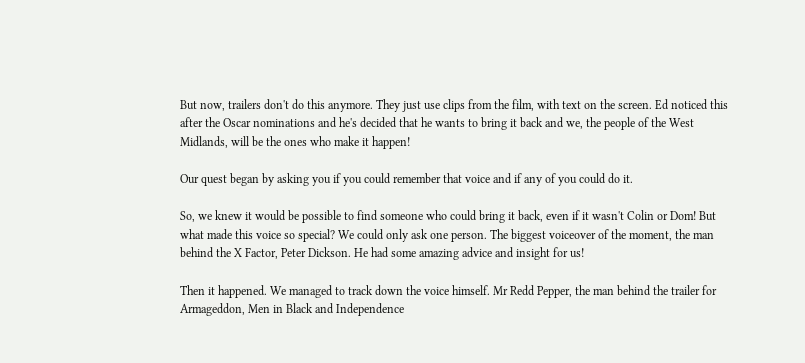But now, trailers don't do this anymore. They just use clips from the film, with text on the screen. Ed noticed this after the Oscar nominations and he's decided that he wants to bring it back and we, the people of the West Midlands, will be the ones who make it happen!

Our quest began by asking you if you could remember that voice and if any of you could do it.

So, we knew it would be possible to find someone who could bring it back, even if it wasn't Colin or Dom! But what made this voice so special? We could only ask one person. The biggest voiceover of the moment, the man behind the X Factor, Peter Dickson. He had some amazing advice and insight for us!

Then it happened. We managed to track down the voice himself. Mr Redd Pepper, the man behind the trailer for Armageddon, Men in Black and Independence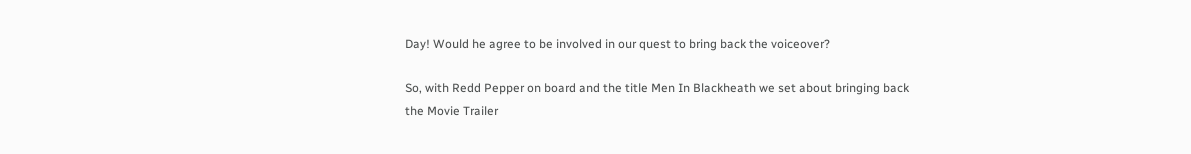Day! Would he agree to be involved in our quest to bring back the voiceover?

So, with Redd Pepper on board and the title Men In Blackheath we set about bringing back the Movie Trailer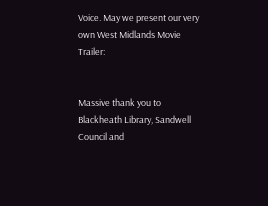Voice. May we present our very own West Midlands Movie Trailer:


Massive thank you to Blackheath Library, Sandwell Council and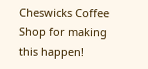Cheswicks Coffee Shop for making this happen!